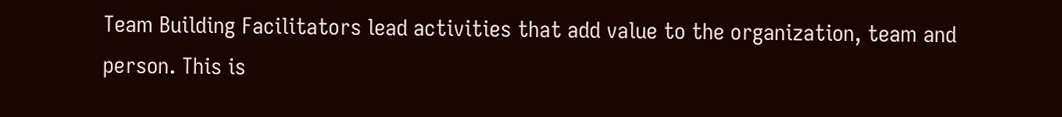Team Building Facilitators lead activities that add value to the organization, team and person. This is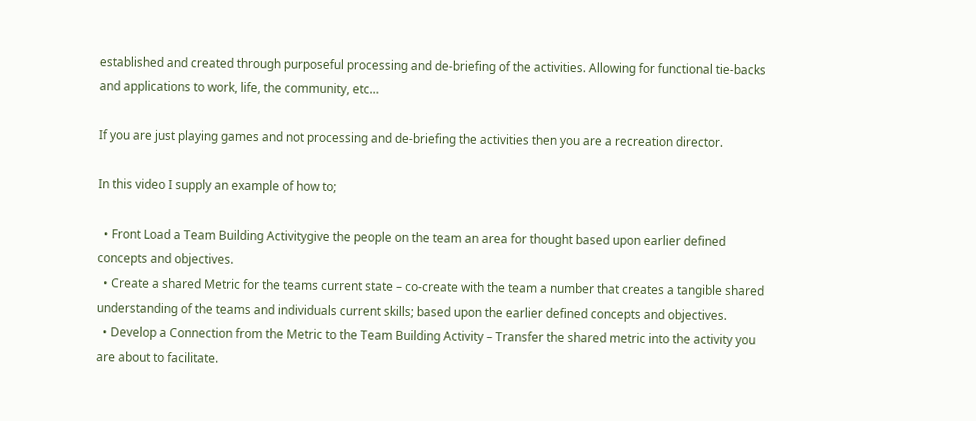established and created through purposeful processing and de-briefing of the activities. Allowing for functional tie-backs and applications to work, life, the community, etc…

If you are just playing games and not processing and de-briefing the activities then you are a recreation director.

In this video I supply an example of how to;

  • Front Load a Team Building Activitygive the people on the team an area for thought based upon earlier defined concepts and objectives.
  • Create a shared Metric for the teams current state – co-create with the team a number that creates a tangible shared understanding of the teams and individuals current skills; based upon the earlier defined concepts and objectives.
  • Develop a Connection from the Metric to the Team Building Activity – Transfer the shared metric into the activity you are about to facilitate.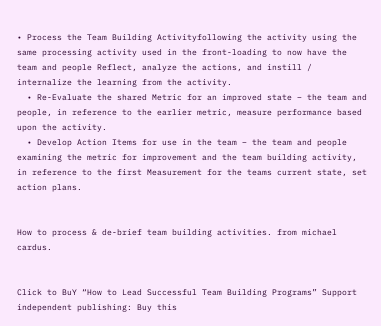• Process the Team Building Activityfollowing the activity using the same processing activity used in the front-loading to now have the team and people Reflect, analyze the actions, and instill / internalize the learning from the activity.
  • Re-Evaluate the shared Metric for an improved state – the team and people, in reference to the earlier metric, measure performance based upon the activity.
  • Develop Action Items for use in the team – the team and people examining the metric for improvement and the team building activity, in reference to the first Measurement for the teams current state, set action plans.


How to process & de-brief team building activities. from michael cardus.


Click to BuY “How to Lead Successful Team Building Programs” Support independent publishing: Buy this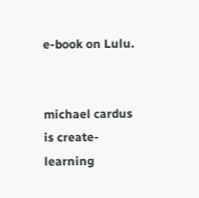e-book on Lulu.


michael cardus is create-learning